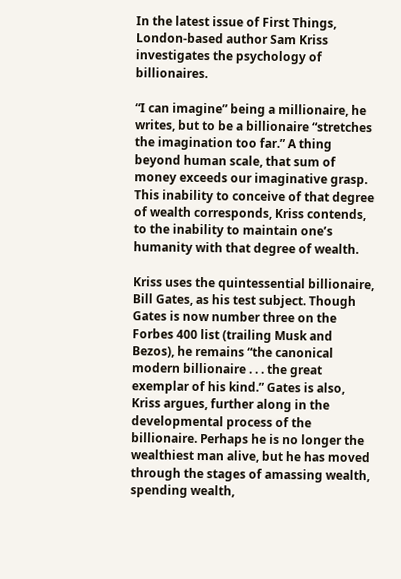In the latest issue of First Things, London-based author Sam Kriss investigates the psychology of billionaires.

“I can imagine” being a millionaire, he writes, but to be a billionaire “stretches the imagination too far.” A thing beyond human scale, that sum of money exceeds our imaginative grasp. This inability to conceive of that degree of wealth corresponds, Kriss contends, to the inability to maintain one’s humanity with that degree of wealth.

Kriss uses the quintessential billionaire, Bill Gates, as his test subject. Though Gates is now number three on the Forbes 400 list (trailing Musk and Bezos), he remains “the canonical modern billionaire . . . the great exemplar of his kind.” Gates is also, Kriss argues, further along in the developmental process of the billionaire. Perhaps he is no longer the wealthiest man alive, but he has moved through the stages of amassing wealth, spending wealth,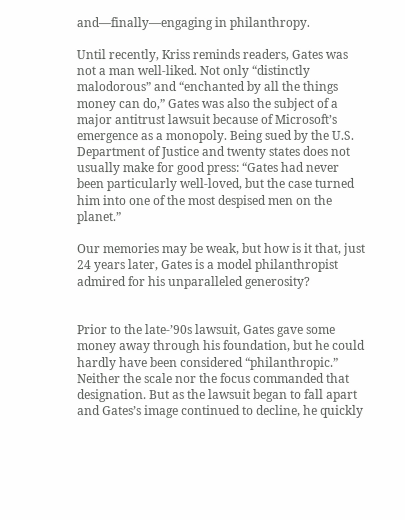and—finally—engaging in philanthropy.

Until recently, Kriss reminds readers, Gates was not a man well-liked. Not only “distinctly malodorous” and “enchanted by all the things money can do,” Gates was also the subject of a major antitrust lawsuit because of Microsoft’s emergence as a monopoly. Being sued by the U.S. Department of Justice and twenty states does not usually make for good press: “Gates had never been particularly well-loved, but the case turned him into one of the most despised men on the planet.”

Our memories may be weak, but how is it that, just 24 years later, Gates is a model philanthropist admired for his unparalleled generosity?


Prior to the late-’90s lawsuit, Gates gave some money away through his foundation, but he could hardly have been considered “philanthropic.” Neither the scale nor the focus commanded that designation. But as the lawsuit began to fall apart and Gates’s image continued to decline, he quickly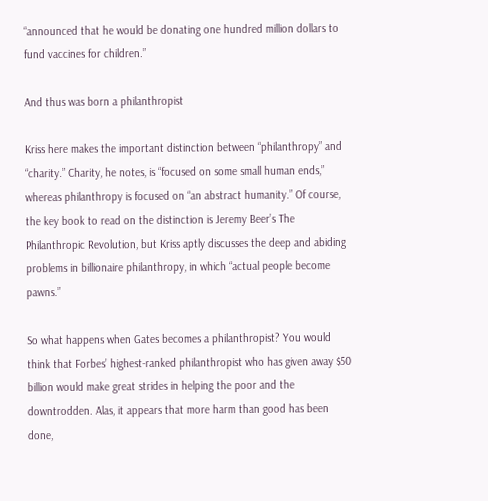“announced that he would be donating one hundred million dollars to fund vaccines for children.”

And thus was born a philanthropist

Kriss here makes the important distinction between “philanthropy” and “charity.” Charity, he notes, is “focused on some small human ends,” whereas philanthropy is focused on “an abstract humanity.” Of course, the key book to read on the distinction is Jeremy Beer’s The Philanthropic Revolution, but Kriss aptly discusses the deep and abiding problems in billionaire philanthropy, in which “actual people become pawns.”

So what happens when Gates becomes a philanthropist? You would think that Forbes’ highest-ranked philanthropist who has given away $50 billion would make great strides in helping the poor and the downtrodden. Alas, it appears that more harm than good has been done,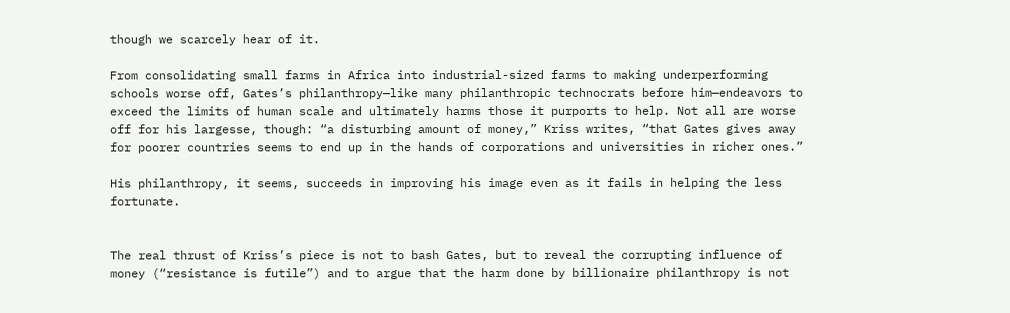though we scarcely hear of it.

From consolidating small farms in Africa into industrial-sized farms to making underperforming schools worse off, Gates’s philanthropy—like many philanthropic technocrats before him—endeavors to exceed the limits of human scale and ultimately harms those it purports to help. Not all are worse off for his largesse, though: “a disturbing amount of money,” Kriss writes, “that Gates gives away for poorer countries seems to end up in the hands of corporations and universities in richer ones.”

His philanthropy, it seems, succeeds in improving his image even as it fails in helping the less fortunate.


The real thrust of Kriss’s piece is not to bash Gates, but to reveal the corrupting influence of money (“resistance is futile”) and to argue that the harm done by billionaire philanthropy is not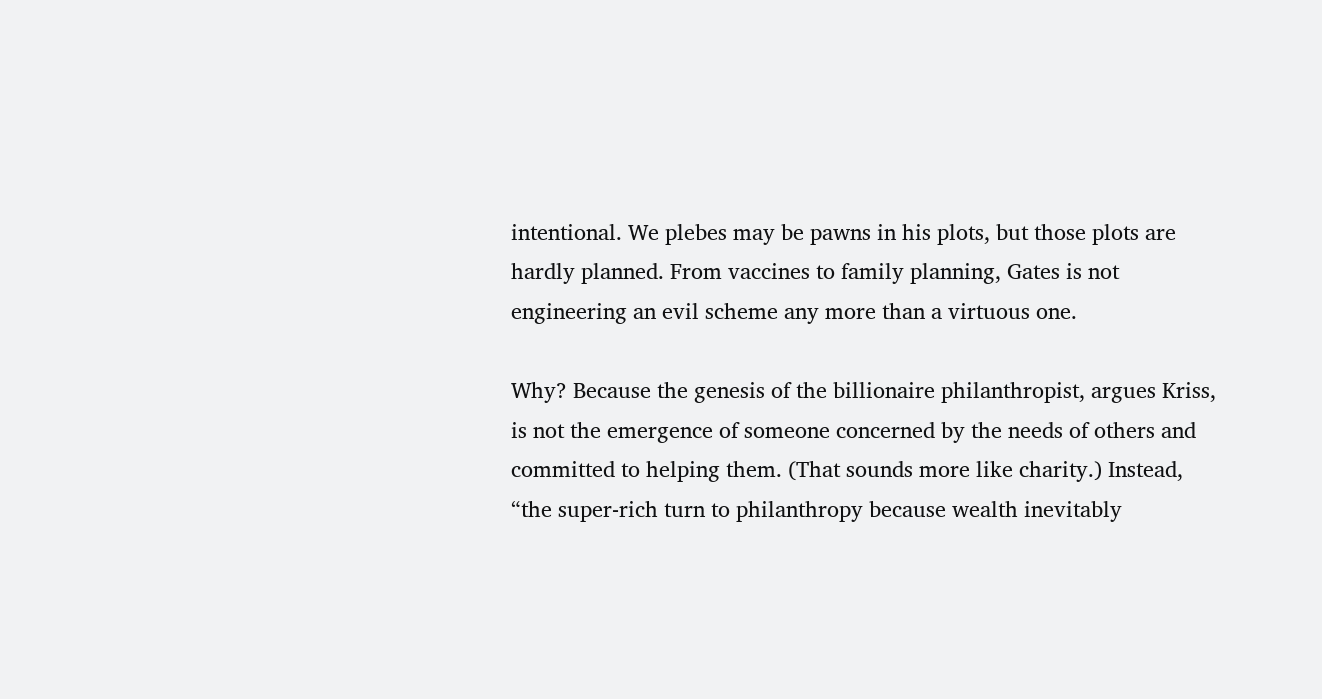intentional. We plebes may be pawns in his plots, but those plots are hardly planned. From vaccines to family planning, Gates is not engineering an evil scheme any more than a virtuous one.

Why? Because the genesis of the billionaire philanthropist, argues Kriss, is not the emergence of someone concerned by the needs of others and committed to helping them. (That sounds more like charity.) Instead, “the super-rich turn to philanthropy because wealth inevitably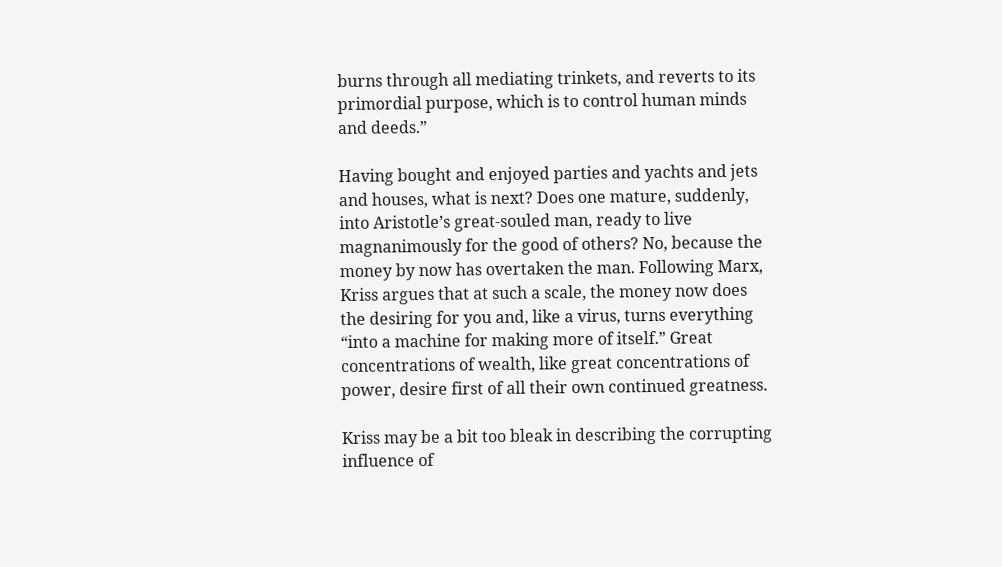burns through all mediating trinkets, and reverts to its primordial purpose, which is to control human minds and deeds.”

Having bought and enjoyed parties and yachts and jets and houses, what is next? Does one mature, suddenly, into Aristotle’s great-souled man, ready to live magnanimously for the good of others? No, because the money by now has overtaken the man. Following Marx, Kriss argues that at such a scale, the money now does the desiring for you and, like a virus, turns everything “into a machine for making more of itself.” Great concentrations of wealth, like great concentrations of power, desire first of all their own continued greatness.

Kriss may be a bit too bleak in describing the corrupting influence of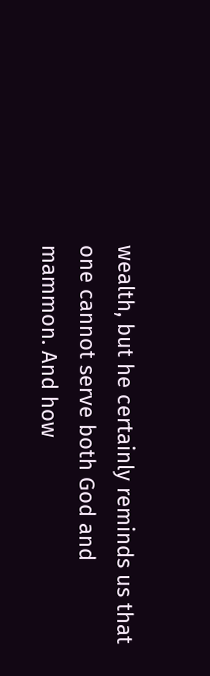wealth, but he certainly reminds us that one cannot serve both God and mammon. And how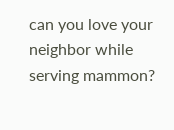can you love your neighbor while serving mammon?